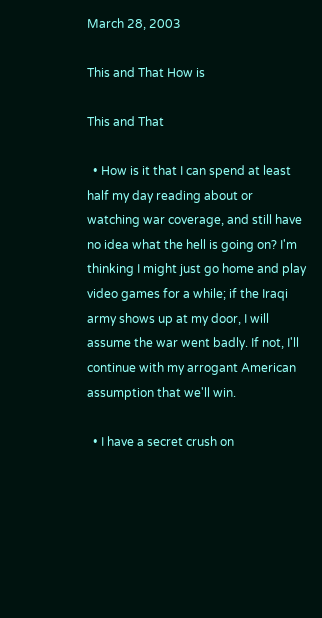March 28, 2003

This and That How is

This and That

  • How is it that I can spend at least half my day reading about or watching war coverage, and still have no idea what the hell is going on? I'm thinking I might just go home and play video games for a while; if the Iraqi army shows up at my door, I will assume the war went badly. If not, I'll continue with my arrogant American assumption that we'll win.

  • I have a secret crush on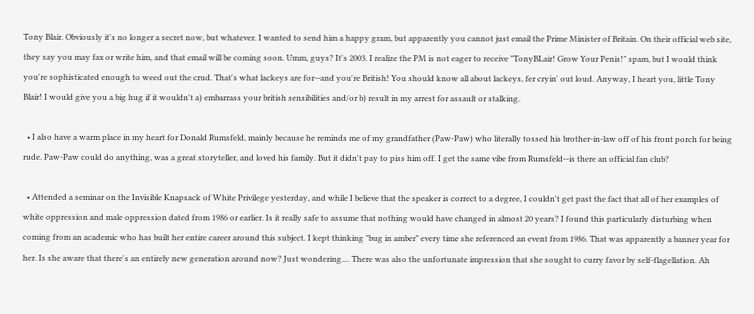Tony Blair. Obviously it's no longer a secret now, but whatever. I wanted to send him a happy gram, but apparently you cannot just email the Prime Minister of Britain. On their official web site, they say you may fax or write him, and that email will be coming soon. Umm, guys? It's 2003. I realize the PM is not eager to receive "TonyBLair! Grow Your Penis!" spam, but I would think you're sophisticated enough to weed out the crud. That's what lackeys are for--and you're British! You should know all about lackeys, fer cryin' out loud. Anyway, I heart you, little Tony Blair! I would give you a big hug if it wouldn't a) embarrass your british sensibilities and/or b) result in my arrest for assault or stalking.

  • I also have a warm place in my heart for Donald Rumsfeld, mainly because he reminds me of my grandfather (Paw-Paw) who literally tossed his brother-in-law off of his front porch for being rude. Paw-Paw could do anything, was a great storyteller, and loved his family. But it didn't pay to piss him off. I get the same vibe from Rumsfeld--is there an official fan club?

  • Attended a seminar on the Invisible Knapsack of White Privilege yesterday, and while I believe that the speaker is correct to a degree, I couldn't get past the fact that all of her examples of white oppression and male oppression dated from 1986 or earlier. Is it really safe to assume that nothing would have changed in almost 20 years? I found this particularly disturbing when coming from an academic who has built her entire career around this subject. I kept thinking "bug in amber" every time she referenced an event from 1986. That was apparently a banner year for her. Is she aware that there's an entirely new generation around now? Just wondering.... There was also the unfortunate impression that she sought to curry favor by self-flagellation. Ah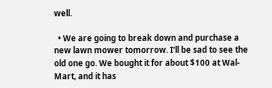well.

  • We are going to break down and purchase a new lawn mower tomorrow. I'll be sad to see the old one go. We bought it for about $100 at Wal-Mart, and it has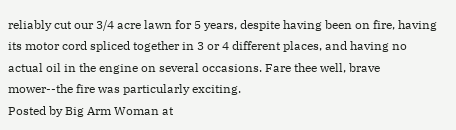reliably cut our 3/4 acre lawn for 5 years, despite having been on fire, having its motor cord spliced together in 3 or 4 different places, and having no actual oil in the engine on several occasions. Fare thee well, brave mower--the fire was particularly exciting.
Posted by Big Arm Woman at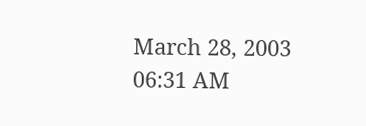March 28, 2003 06:31 AM